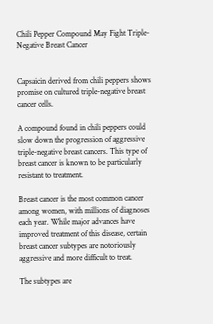Chili Pepper Compound May Fight Triple-Negative Breast Cancer


Capsaicin derived from chili peppers shows promise on cultured triple-negative breast cancer cells.

A compound found in chili peppers could slow down the progression of aggressive triple-negative breast cancers. This type of breast cancer is known to be particularly resistant to treatment.

Breast cancer is the most common cancer among women, with millions of diagnoses each year. While major advances have improved treatment of this disease, certain breast cancer subtypes are notoriously aggressive and more difficult to treat.

The subtypes are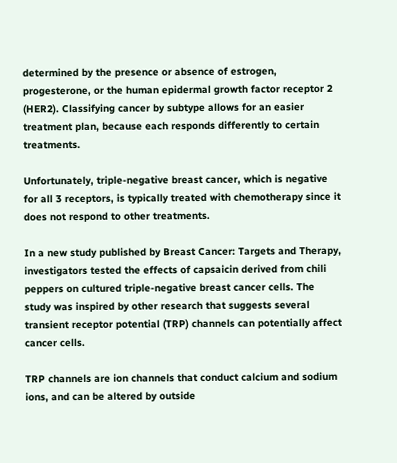determined by the presence or absence of estrogen, progesterone, or the human epidermal growth factor receptor 2 (HER2). Classifying cancer by subtype allows for an easier treatment plan, because each responds differently to certain treatments.

Unfortunately, triple-negative breast cancer, which is negative for all 3 receptors, is typically treated with chemotherapy since it does not respond to other treatments.

In a new study published by Breast Cancer: Targets and Therapy, investigators tested the effects of capsaicin derived from chili peppers on cultured triple-negative breast cancer cells. The study was inspired by other research that suggests several transient receptor potential (TRP) channels can potentially affect cancer cells.

TRP channels are ion channels that conduct calcium and sodium ions, and can be altered by outside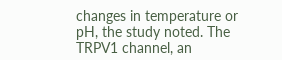changes in temperature or pH, the study noted. The TRPV1 channel, an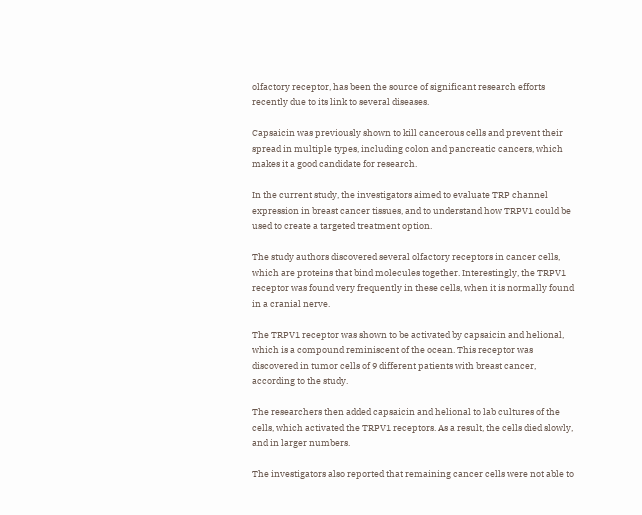olfactory receptor, has been the source of significant research efforts recently due to its link to several diseases.

Capsaicin was previously shown to kill cancerous cells and prevent their spread in multiple types, including colon and pancreatic cancers, which makes it a good candidate for research.

In the current study, the investigators aimed to evaluate TRP channel expression in breast cancer tissues, and to understand how TRPV1 could be used to create a targeted treatment option.

The study authors discovered several olfactory receptors in cancer cells, which are proteins that bind molecules together. Interestingly, the TRPV1 receptor was found very frequently in these cells, when it is normally found in a cranial nerve.

The TRPV1 receptor was shown to be activated by capsaicin and helional, which is a compound reminiscent of the ocean. This receptor was discovered in tumor cells of 9 different patients with breast cancer, according to the study.

The researchers then added capsaicin and helional to lab cultures of the cells, which activated the TRPV1 receptors. As a result, the cells died slowly, and in larger numbers.

The investigators also reported that remaining cancer cells were not able to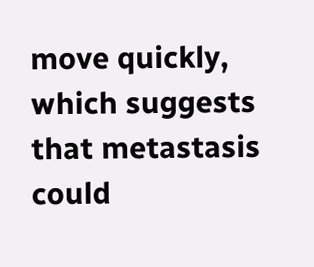move quickly, which suggests that metastasis could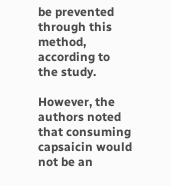be prevented through this method, according to the study.

However, the authors noted that consuming capsaicin would not be an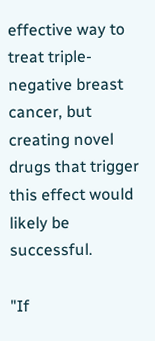effective way to treat triple-negative breast cancer, but creating novel drugs that trigger this effect would likely be successful.

"If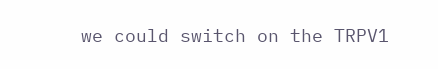we could switch on the TRPV1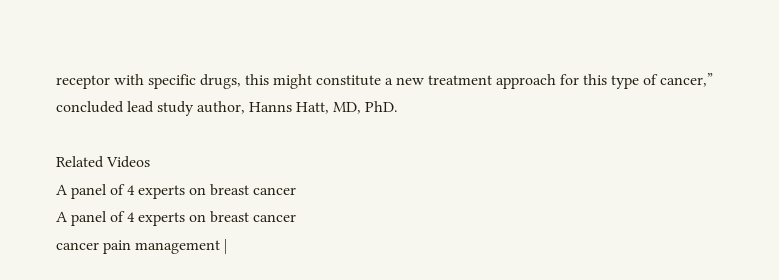receptor with specific drugs, this might constitute a new treatment approach for this type of cancer,” concluded lead study author, Hanns Hatt, MD, PhD.

Related Videos
A panel of 4 experts on breast cancer
A panel of 4 experts on breast cancer
cancer pain management |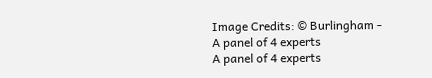Image Credits: © Burlingham -
A panel of 4 experts
A panel of 4 experts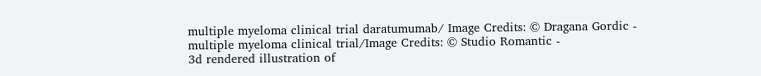multiple myeloma clinical trial daratumumab/ Image Credits: © Dragana Gordic -
multiple myeloma clinical trial/Image Credits: © Studio Romantic -
3d rendered illustration of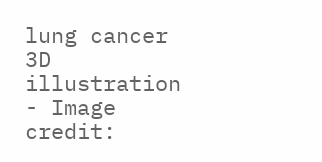lung cancer 3D illustration - Image credit: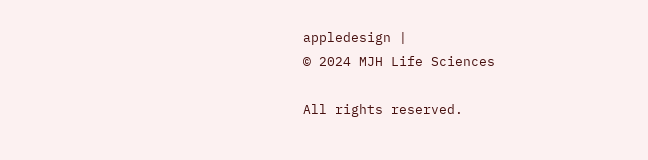appledesign |
© 2024 MJH Life Sciences

All rights reserved.